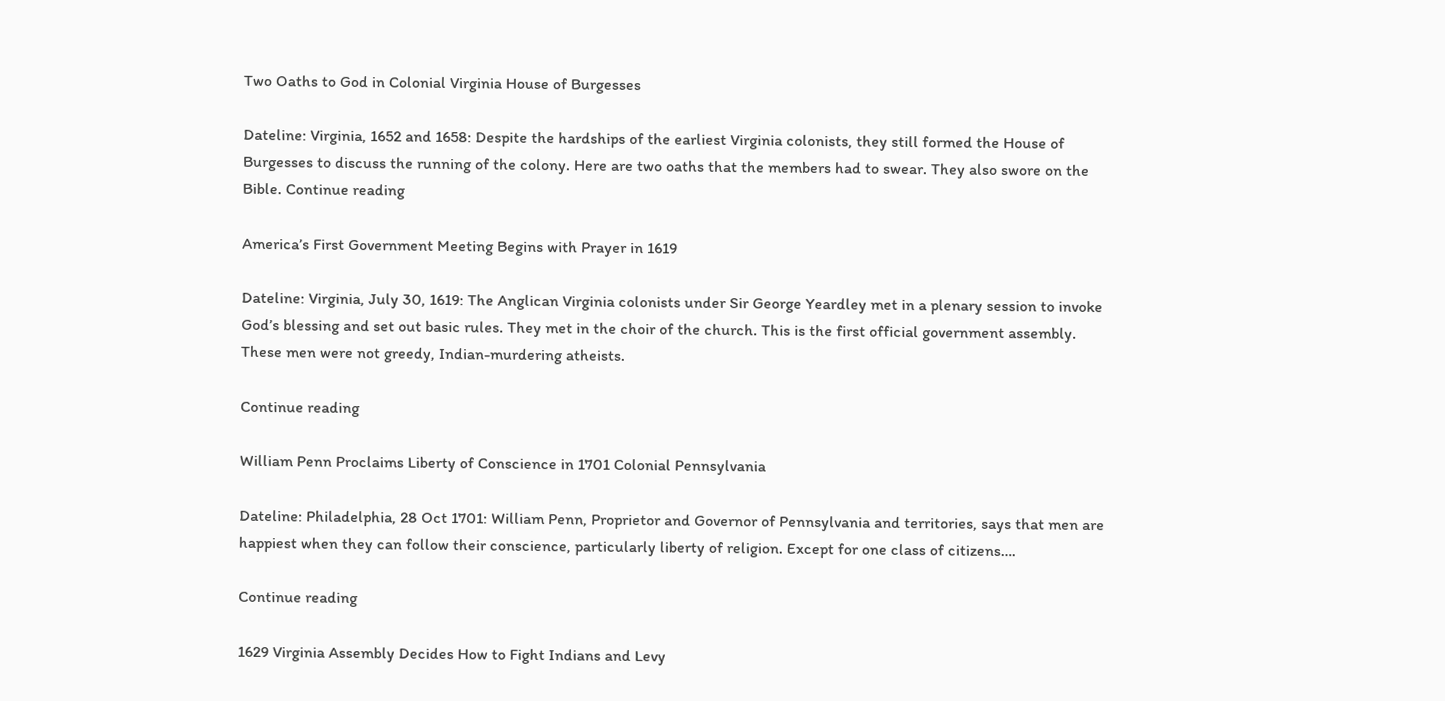Two Oaths to God in Colonial Virginia House of Burgesses

Dateline: Virginia, 1652 and 1658: Despite the hardships of the earliest Virginia colonists, they still formed the House of Burgesses to discuss the running of the colony. Here are two oaths that the members had to swear. They also swore on the Bible. Continue reading

America’s First Government Meeting Begins with Prayer in 1619

Dateline: Virginia, July 30, 1619: The Anglican Virginia colonists under Sir George Yeardley met in a plenary session to invoke God’s blessing and set out basic rules. They met in the choir of the church. This is the first official government assembly. These men were not greedy, Indian-murdering atheists.

Continue reading

William Penn Proclaims Liberty of Conscience in 1701 Colonial Pennsylvania

Dateline: Philadelphia, 28 Oct 1701: William Penn, Proprietor and Governor of Pennsylvania and territories, says that men are happiest when they can follow their conscience, particularly liberty of religion. Except for one class of citizens….

Continue reading

1629 Virginia Assembly Decides How to Fight Indians and Levy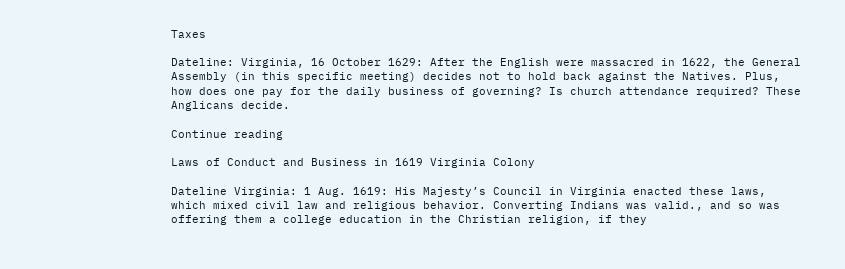Taxes

Dateline: Virginia, 16 October 1629: After the English were massacred in 1622, the General Assembly (in this specific meeting) decides not to hold back against the Natives. Plus, how does one pay for the daily business of governing? Is church attendance required? These Anglicans decide.

Continue reading

Laws of Conduct and Business in 1619 Virginia Colony

Dateline Virginia: 1 Aug. 1619: His Majesty’s Council in Virginia enacted these laws, which mixed civil law and religious behavior. Converting Indians was valid., and so was offering them a college education in the Christian religion, if they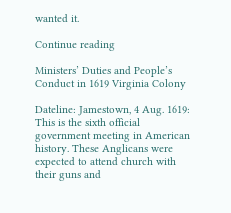wanted it.

Continue reading

Ministers’ Duties and People’s Conduct in 1619 Virginia Colony

Dateline: Jamestown, 4 Aug. 1619: This is the sixth official government meeting in American history. These Anglicans were expected to attend church with their guns and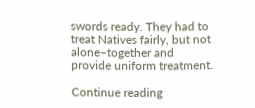swords ready. They had to treat Natives fairly, but not alone–together and provide uniform treatment.

Continue reading